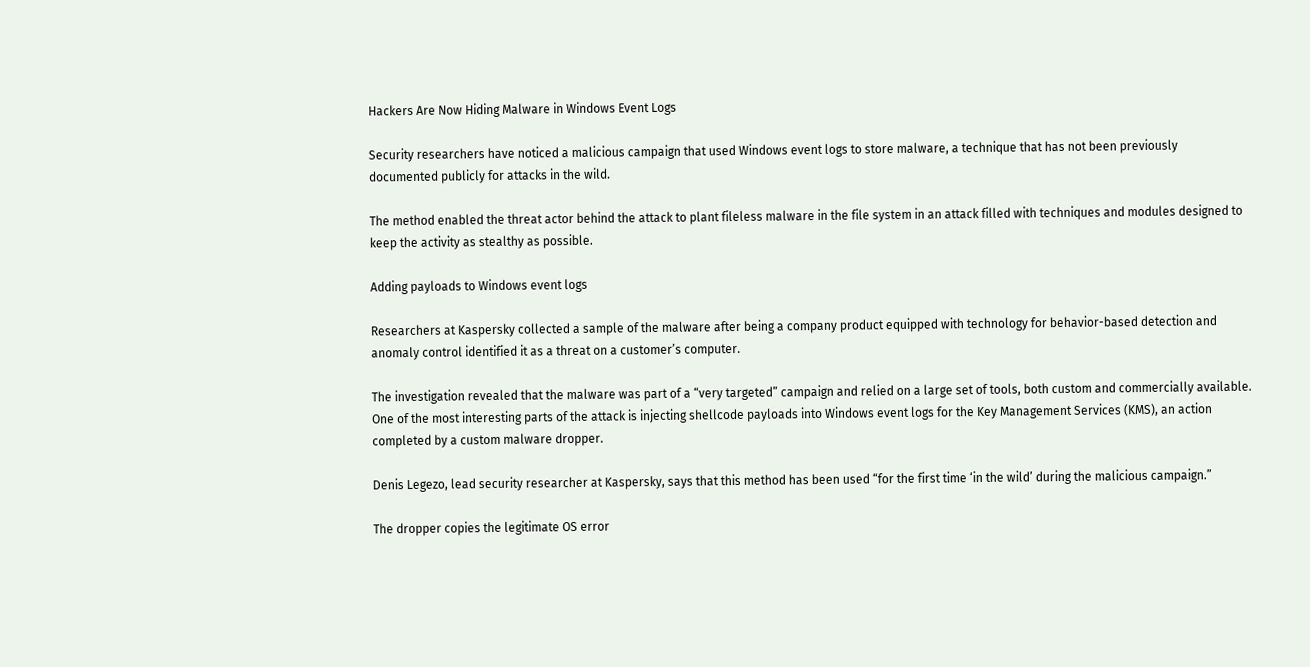Hackers Are Now Hiding Malware in Windows Event Logs

Security researchers have noticed a malicious campaign that used Windows event logs to store malware, a technique that has not been previously documented publicly for attacks in the wild.

The method enabled the threat actor behind the attack to plant fileless malware in the file system in an attack filled with techniques and modules designed to keep the activity as stealthy as possible.

Adding payloads to Windows event logs

Researchers at Kaspersky collected a sample of the malware after being a company product equipped with technology for behavior-based detection and anomaly control identified it as a threat on a customer’s computer.

The investigation revealed that the malware was part of a “very targeted” campaign and relied on a large set of tools, both custom and commercially available.
One of the most interesting parts of the attack is injecting shellcode payloads into Windows event logs for the Key Management Services (KMS), an action completed by a custom malware dropper.

Denis Legezo, lead security researcher at Kaspersky, says that this method has been used “for the first time ‘in the wild’ during the malicious campaign.”

The dropper copies the legitimate OS error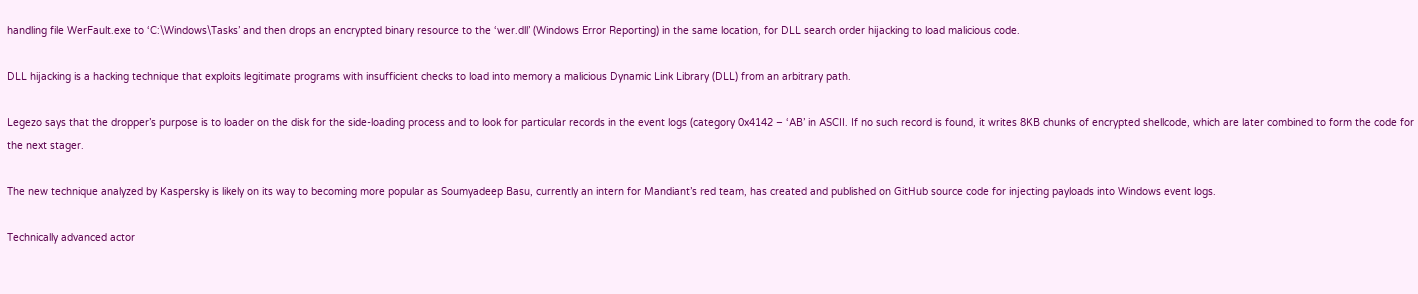handling file WerFault.exe to ‘C:\Windows\Tasks’ and then drops an encrypted binary resource to the ‘wer.dll’ (Windows Error Reporting) in the same location, for DLL search order hijacking to load malicious code.

DLL hijacking is a hacking technique that exploits legitimate programs with insufficient checks to load into memory a malicious Dynamic Link Library (DLL) from an arbitrary path.

Legezo says that the dropper’s purpose is to loader on the disk for the side-loading process and to look for particular records in the event logs (category 0x4142 – ‘AB’ in ASCII. If no such record is found, it writes 8KB chunks of encrypted shellcode, which are later combined to form the code for the next stager.

The new technique analyzed by Kaspersky is likely on its way to becoming more popular as Soumyadeep Basu, currently an intern for Mandiant’s red team, has created and published on GitHub source code for injecting payloads into Windows event logs.

Technically advanced actor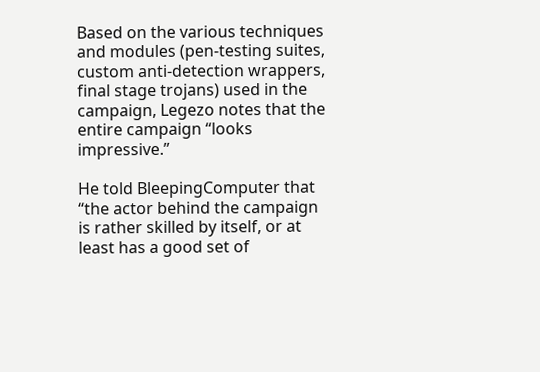Based on the various techniques and modules (pen-testing suites, custom anti-detection wrappers, final stage trojans) used in the campaign, Legezo notes that the entire campaign “looks impressive.”

He told BleepingComputer that “the actor behind the campaign is rather skilled by itself, or at least has a good set of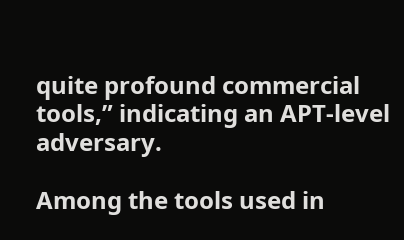quite profound commercial tools,” indicating an APT-level adversary.

Among the tools used in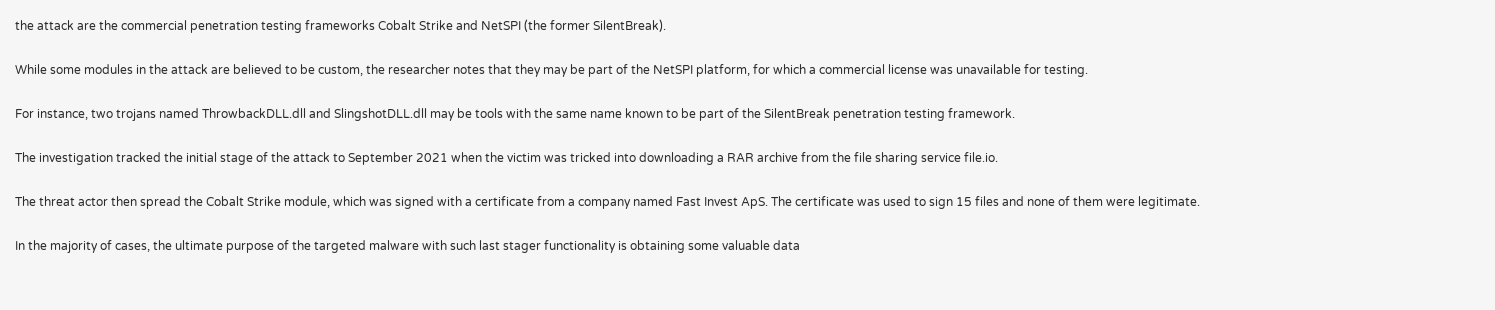the attack are the commercial penetration testing frameworks Cobalt Strike and NetSPI (the former SilentBreak).

While some modules in the attack are believed to be custom, the researcher notes that they may be part of the NetSPI platform, for which a commercial license was unavailable for testing.

For instance, two trojans named ThrowbackDLL.dll and SlingshotDLL.dll may be tools with the same name known to be part of the SilentBreak penetration testing framework.

The investigation tracked the initial stage of the attack to September 2021 when the victim was tricked into downloading a RAR archive from the file sharing service file.io.

The threat actor then spread the Cobalt Strike module, which was signed with a certificate from a company named Fast Invest ApS. The certificate was used to sign 15 files and none of them were legitimate.

In the majority of cases, the ultimate purpose of the targeted malware with such last stager functionality is obtaining some valuable data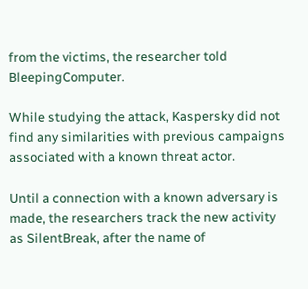from the victims, the researcher told BleepingComputer.

While studying the attack, Kaspersky did not find any similarities with previous campaigns associated with a known threat actor.

Until a connection with a known adversary is made, the researchers track the new activity as SilentBreak, after the name of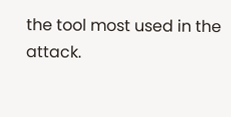the tool most used in the attack.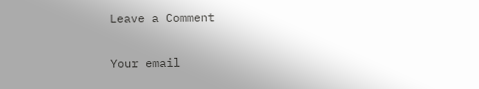Leave a Comment

Your email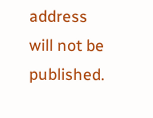address will not be published.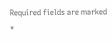Required fields are marked *